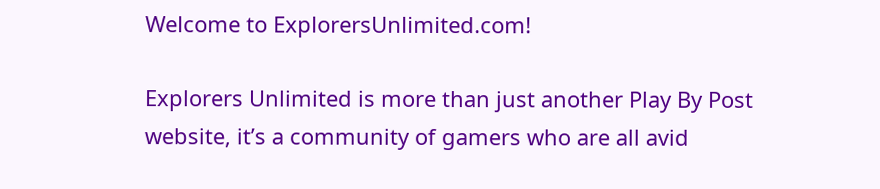Welcome to ExplorersUnlimited.com!

Explorers Unlimited is more than just another Play By Post website, it’s a community of gamers who are all avid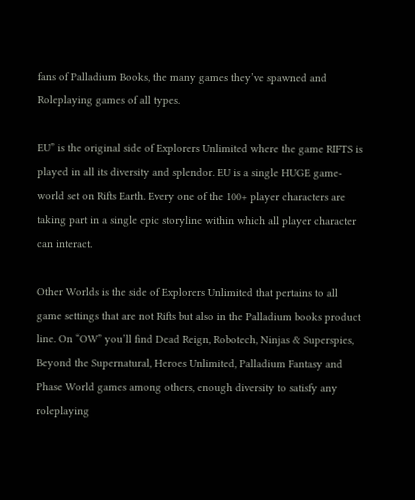fans of Palladium Books, the many games they’ve spawned and Roleplaying games of all types.

EU” is the original side of Explorers Unlimited where the game RIFTS is played in all its diversity and splendor. EU is a single HUGE game-world set on Rifts Earth. Every one of the 100+ player characters are taking part in a single epic storyline within which all player character can interact.

Other Worlds is the side of Explorers Unlimited that pertains to all game settings that are not Rifts but also in the Palladium books product line. On “OW” you’ll find Dead Reign, Robotech, Ninjas & Superspies, Beyond the Supernatural, Heroes Unlimited, Palladium Fantasy and Phase World games among others, enough diversity to satisfy any roleplaying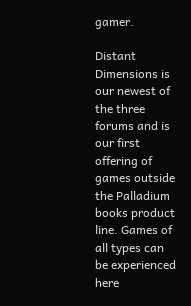gamer.

Distant Dimensions is our newest of the three forums and is our first offering of games outside the Palladium books product line. Games of all types can be experienced here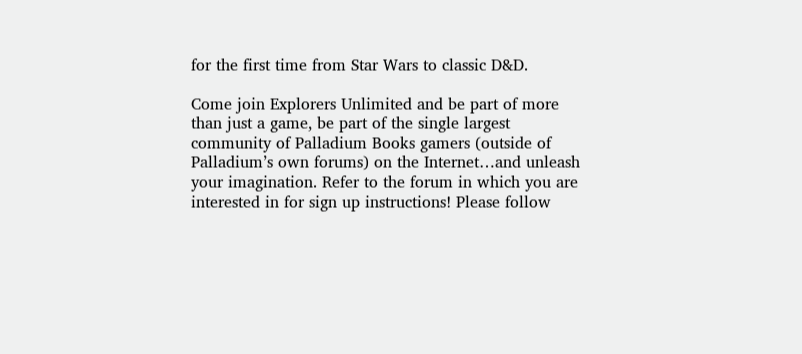for the first time from Star Wars to classic D&D.

Come join Explorers Unlimited and be part of more than just a game, be part of the single largest community of Palladium Books gamers (outside of Palladium’s own forums) on the Internet…and unleash your imagination. Refer to the forum in which you are interested in for sign up instructions! Please follow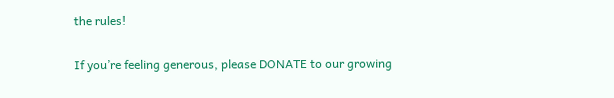the rules!

If you’re feeling generous, please DONATE to our growing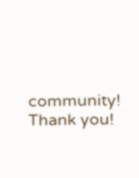community! Thank you!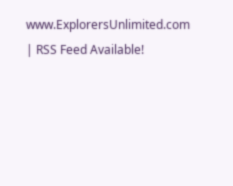www.ExplorersUnlimited.com | RSS Feed Available!